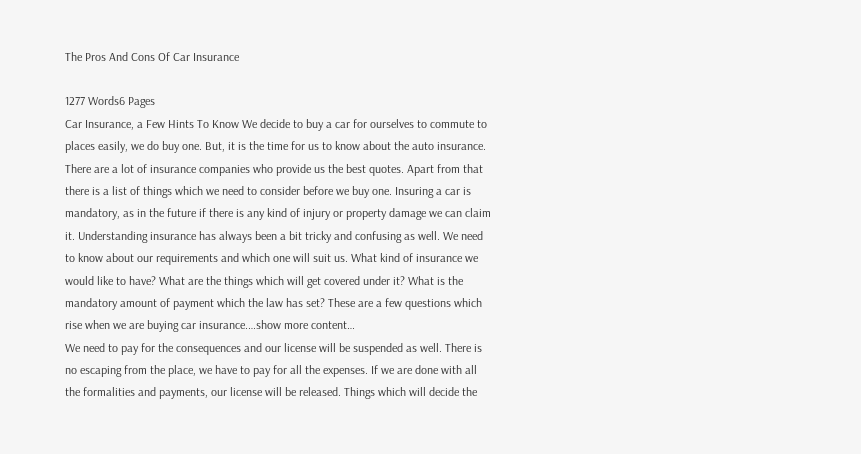The Pros And Cons Of Car Insurance

1277 Words6 Pages
Car Insurance, a Few Hints To Know We decide to buy a car for ourselves to commute to places easily, we do buy one. But, it is the time for us to know about the auto insurance. There are a lot of insurance companies who provide us the best quotes. Apart from that there is a list of things which we need to consider before we buy one. Insuring a car is mandatory, as in the future if there is any kind of injury or property damage we can claim it. Understanding insurance has always been a bit tricky and confusing as well. We need to know about our requirements and which one will suit us. What kind of insurance we would like to have? What are the things which will get covered under it? What is the mandatory amount of payment which the law has set? These are a few questions which rise when we are buying car insurance.…show more content…
We need to pay for the consequences and our license will be suspended as well. There is no escaping from the place, we have to pay for all the expenses. If we are done with all the formalities and payments, our license will be released. Things which will decide the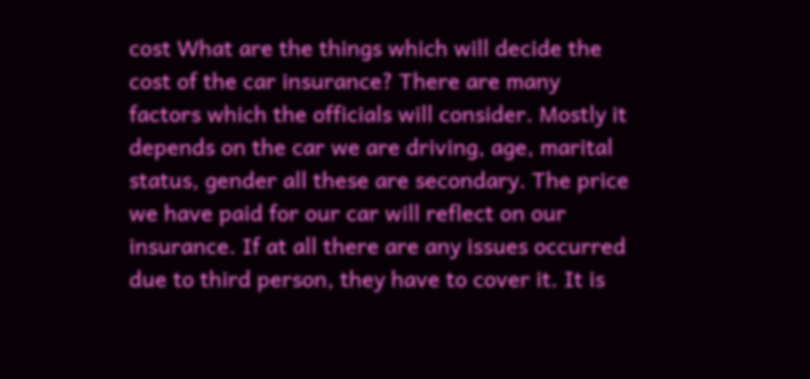cost What are the things which will decide the cost of the car insurance? There are many factors which the officials will consider. Mostly it depends on the car we are driving, age, marital status, gender all these are secondary. The price we have paid for our car will reflect on our insurance. If at all there are any issues occurred due to third person, they have to cover it. It is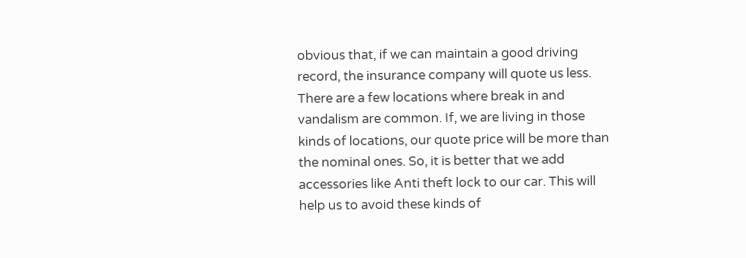obvious that, if we can maintain a good driving record, the insurance company will quote us less. There are a few locations where break in and vandalism are common. If, we are living in those kinds of locations, our quote price will be more than the nominal ones. So, it is better that we add accessories like Anti theft lock to our car. This will help us to avoid these kinds of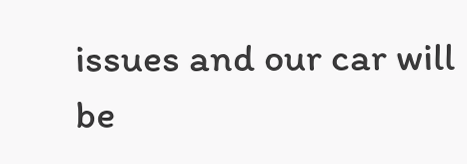issues and our car will be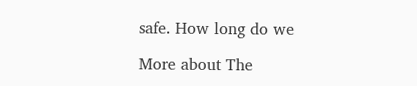safe. How long do we

More about The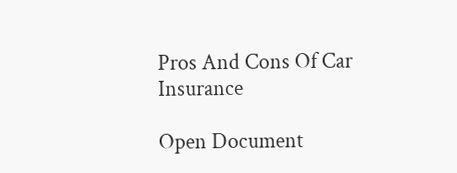Pros And Cons Of Car Insurance

Open Document